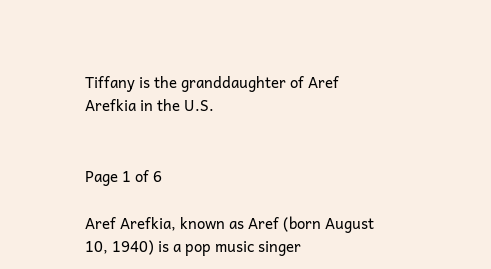Tiffany is the granddaughter of Aref Arefkia in the U.S.


Page 1 of 6

Aref Arefkia, known as Aref (born August 10, 1940) is a pop music singer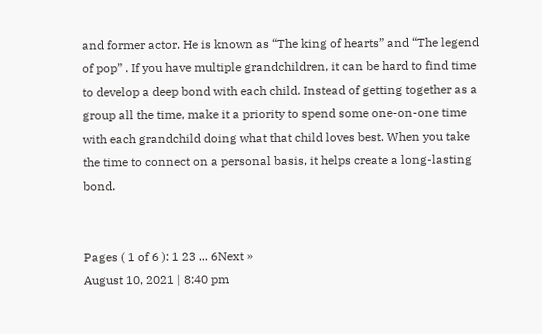and former actor. He is known as “The king of hearts” and “The legend of pop” . If you have multiple grandchildren, it can be hard to find time to develop a deep bond with each child. Instead of getting together as a group all the time, make it a priority to spend some one-on-one time with each grandchild doing what that child loves best. When you take the time to connect on a personal basis, it helps create a long-lasting bond.


Pages ( 1 of 6 ): 1 23 ... 6Next »
August 10, 2021 | 8:40 pm